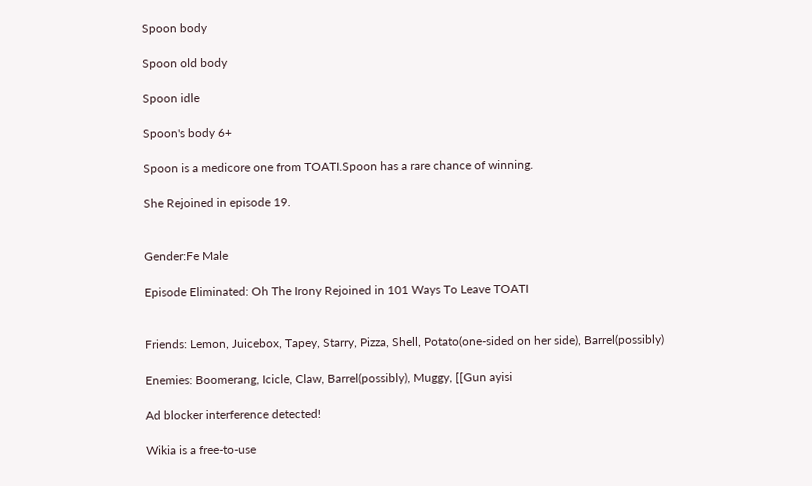Spoon body

Spoon old body

Spoon idle

Spoon's body 6+

Spoon is a medicore one from TOATI.Spoon has a rare chance of winning.

She Rejoined in episode 19.


Gender:Fe Male

Episode Eliminated: Oh The Irony Rejoined in 101 Ways To Leave TOATI


Friends: Lemon, Juicebox, Tapey, Starry, Pizza, Shell, Potato(one-sided on her side), Barrel(possibly)

Enemies: Boomerang, Icicle, Claw, Barrel(possibly), Muggy, [[Gun ayisi

Ad blocker interference detected!

Wikia is a free-to-use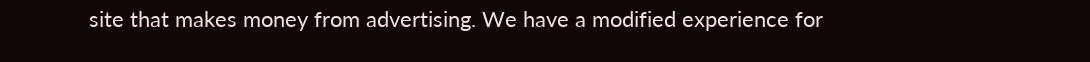site that makes money from advertising. We have a modified experience for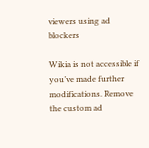viewers using ad blockers

Wikia is not accessible if you’ve made further modifications. Remove the custom ad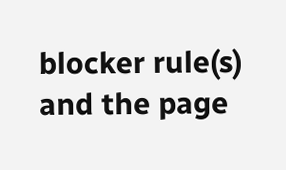blocker rule(s) and the page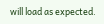will load as expected.